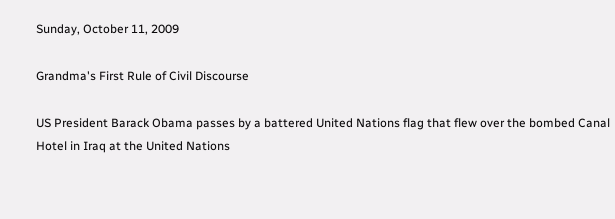Sunday, October 11, 2009

Grandma's First Rule of Civil Discourse

US President Barack Obama passes by a battered United Nations flag that flew over the bombed Canal Hotel in Iraq at the United Nations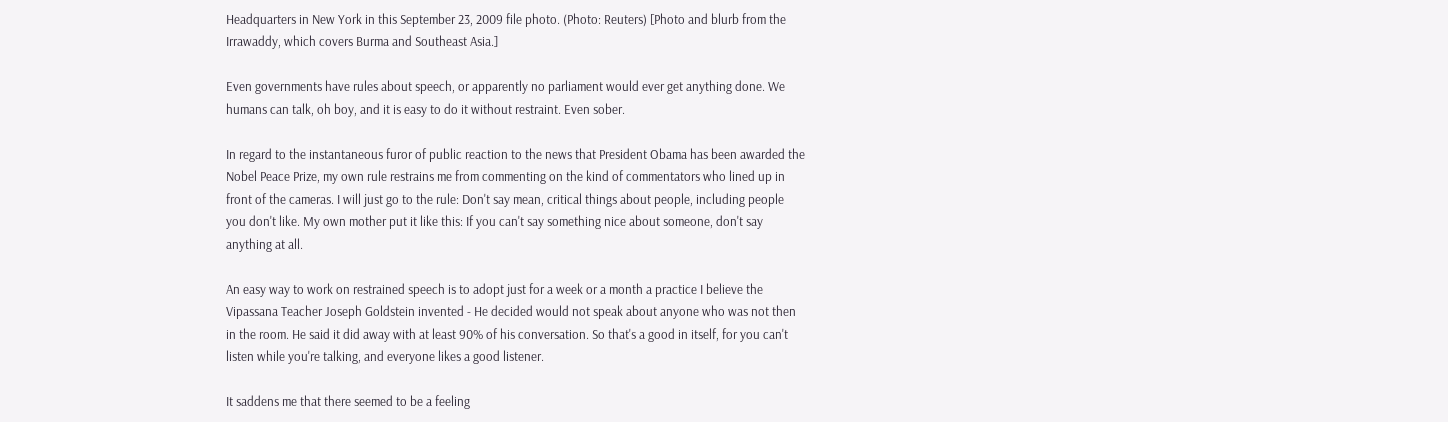Headquarters in New York in this September 23, 2009 file photo. (Photo: Reuters) [Photo and blurb from the Irrawaddy, which covers Burma and Southeast Asia.]

Even governments have rules about speech, or apparently no parliament would ever get anything done. We humans can talk, oh boy, and it is easy to do it without restraint. Even sober.

In regard to the instantaneous furor of public reaction to the news that President Obama has been awarded the Nobel Peace Prize, my own rule restrains me from commenting on the kind of commentators who lined up in front of the cameras. I will just go to the rule: Don't say mean, critical things about people, including people you don't like. My own mother put it like this: If you can't say something nice about someone, don't say anything at all.

An easy way to work on restrained speech is to adopt just for a week or a month a practice I believe the Vipassana Teacher Joseph Goldstein invented - He decided would not speak about anyone who was not then in the room. He said it did away with at least 90% of his conversation. So that's a good in itself, for you can't listen while you're talking, and everyone likes a good listener.

It saddens me that there seemed to be a feeling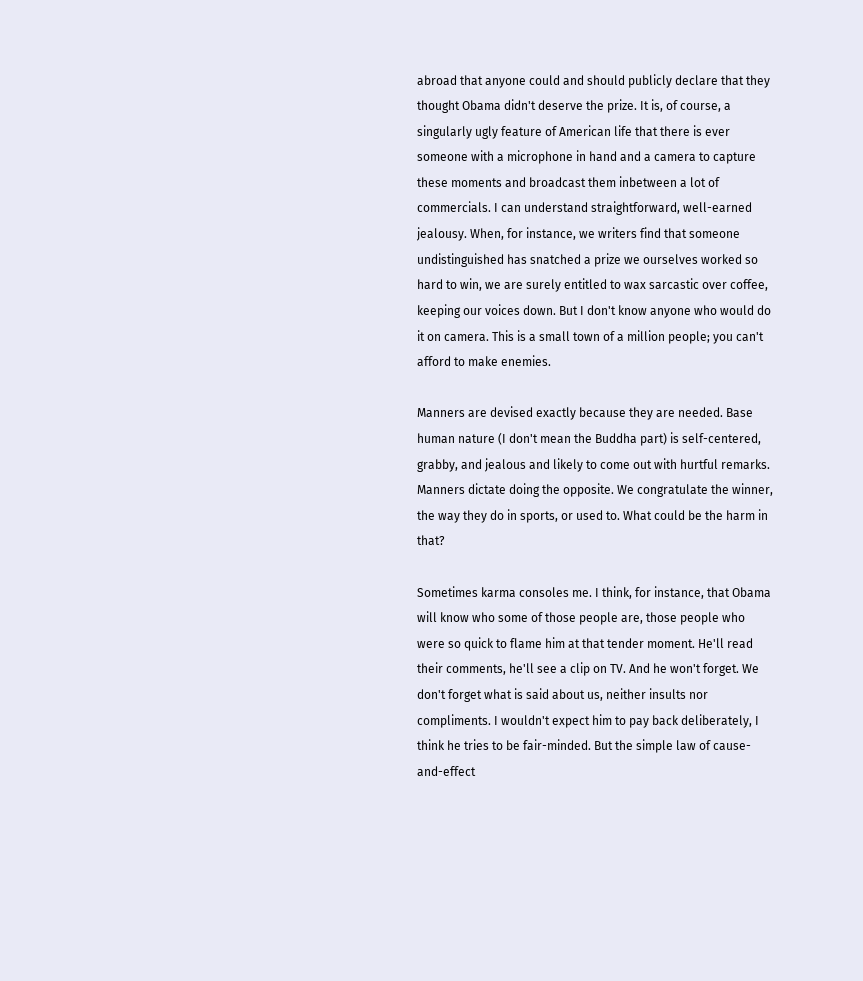abroad that anyone could and should publicly declare that they thought Obama didn't deserve the prize. It is, of course, a singularly ugly feature of American life that there is ever someone with a microphone in hand and a camera to capture these moments and broadcast them inbetween a lot of commercials. I can understand straightforward, well-earned jealousy. When, for instance, we writers find that someone undistinguished has snatched a prize we ourselves worked so hard to win, we are surely entitled to wax sarcastic over coffee, keeping our voices down. But I don't know anyone who would do it on camera. This is a small town of a million people; you can't afford to make enemies.

Manners are devised exactly because they are needed. Base human nature (I don't mean the Buddha part) is self-centered, grabby, and jealous and likely to come out with hurtful remarks. Manners dictate doing the opposite. We congratulate the winner, the way they do in sports, or used to. What could be the harm in that?

Sometimes karma consoles me. I think, for instance, that Obama will know who some of those people are, those people who were so quick to flame him at that tender moment. He'll read their comments, he'll see a clip on TV. And he won't forget. We don't forget what is said about us, neither insults nor compliments. I wouldn't expect him to pay back deliberately, I think he tries to be fair-minded. But the simple law of cause-and-effect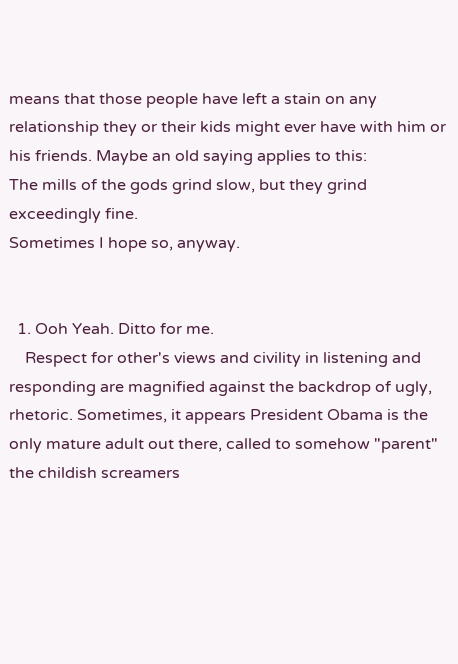means that those people have left a stain on any relationship they or their kids might ever have with him or his friends. Maybe an old saying applies to this:
The mills of the gods grind slow, but they grind exceedingly fine.
Sometimes I hope so, anyway.


  1. Ooh Yeah. Ditto for me.
    Respect for other's views and civility in listening and responding are magnified against the backdrop of ugly, rhetoric. Sometimes, it appears President Obama is the only mature adult out there, called to somehow "parent" the childish screamers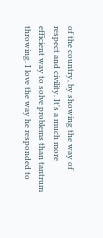of the country, by showing the way of respect and civility. It's a much more efficient way to solve problems than tantrum throwing. I love the way he responded to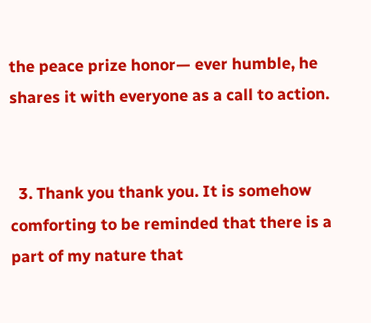the peace prize honor— ever humble, he shares it with everyone as a call to action.


  3. Thank you thank you. It is somehow comforting to be reminded that there is a part of my nature that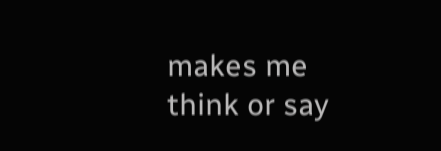makes me think or say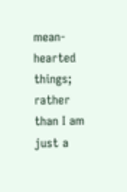mean-hearted things; rather than I am just a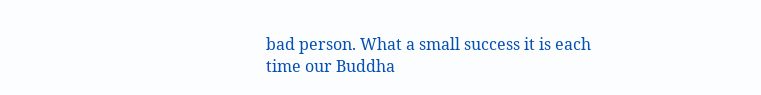bad person. What a small success it is each time our Buddha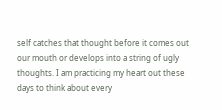self catches that thought before it comes out our mouth or develops into a string of ugly thoughts. I am practicing my heart out these days to think about every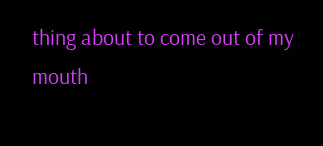thing about to come out of my mouth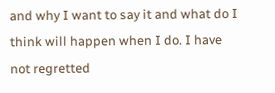and why I want to say it and what do I think will happen when I do. I have not regretted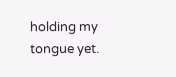holding my tongue yet.